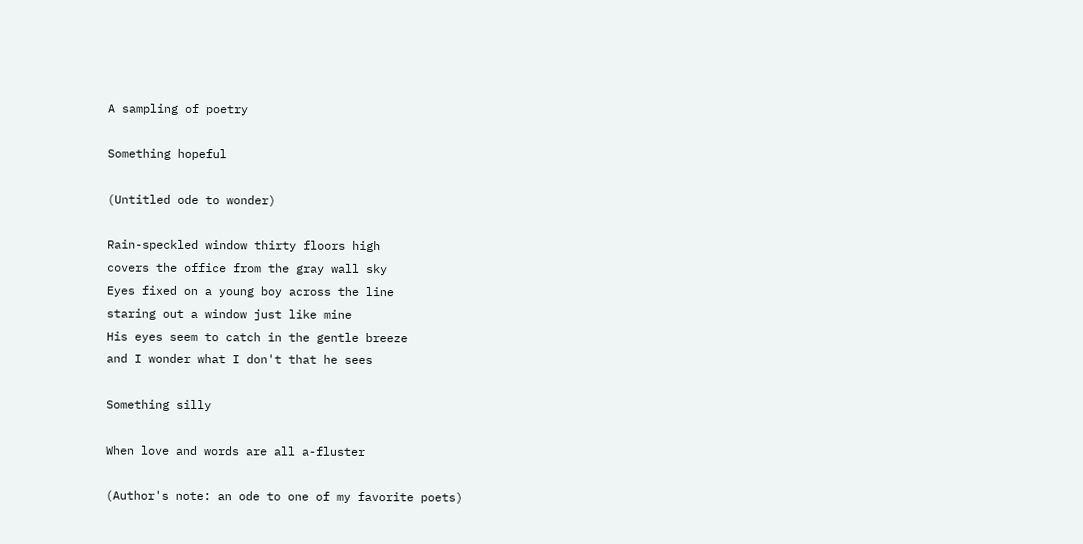A sampling of poetry

Something hopeful

(Untitled ode to wonder)

Rain-speckled window thirty floors high
covers the office from the gray wall sky
Eyes fixed on a young boy across the line
staring out a window just like mine
His eyes seem to catch in the gentle breeze
and I wonder what I don't that he sees

Something silly

When love and words are all a-fluster

(Author's note: an ode to one of my favorite poets)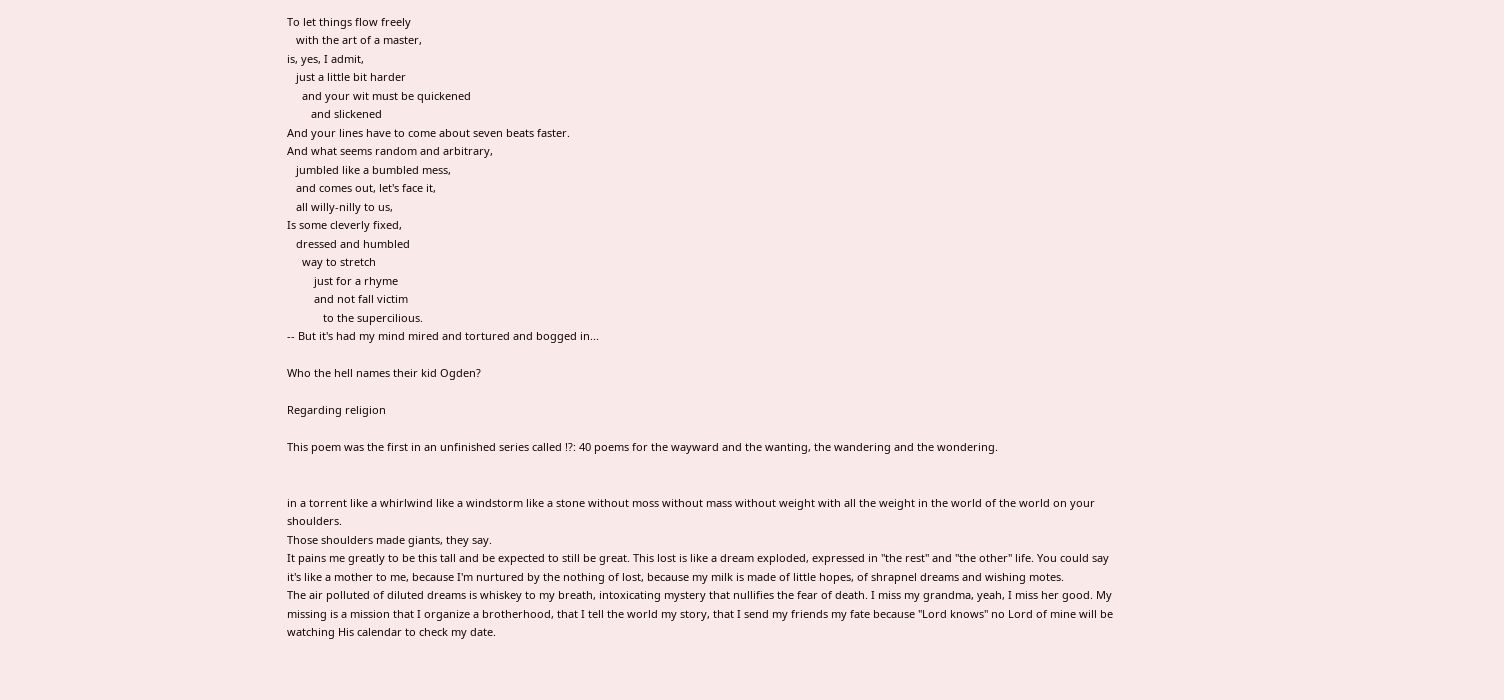To let things flow freely
   with the art of a master,
is, yes, I admit,
   just a little bit harder
     and your wit must be quickened
        and slickened
And your lines have to come about seven beats faster.
And what seems random and arbitrary,
   jumbled like a bumbled mess,
   and comes out, let's face it,
   all willy-nilly to us,
Is some cleverly fixed,
   dressed and humbled
     way to stretch
         just for a rhyme
         and not fall victim
            to the supercilious.
-- But it's had my mind mired and tortured and bogged in...

Who the hell names their kid Ogden?

Regarding religion

This poem was the first in an unfinished series called !?: 40 poems for the wayward and the wanting, the wandering and the wondering.


in a torrent like a whirlwind like a windstorm like a stone without moss without mass without weight with all the weight in the world of the world on your shoulders.
Those shoulders made giants, they say.
It pains me greatly to be this tall and be expected to still be great. This lost is like a dream exploded, expressed in "the rest" and "the other" life. You could say it's like a mother to me, because I'm nurtured by the nothing of lost, because my milk is made of little hopes, of shrapnel dreams and wishing motes.
The air polluted of diluted dreams is whiskey to my breath, intoxicating mystery that nullifies the fear of death. I miss my grandma, yeah, I miss her good. My missing is a mission that I organize a brotherhood, that I tell the world my story, that I send my friends my fate because "Lord knows" no Lord of mine will be watching His calendar to check my date.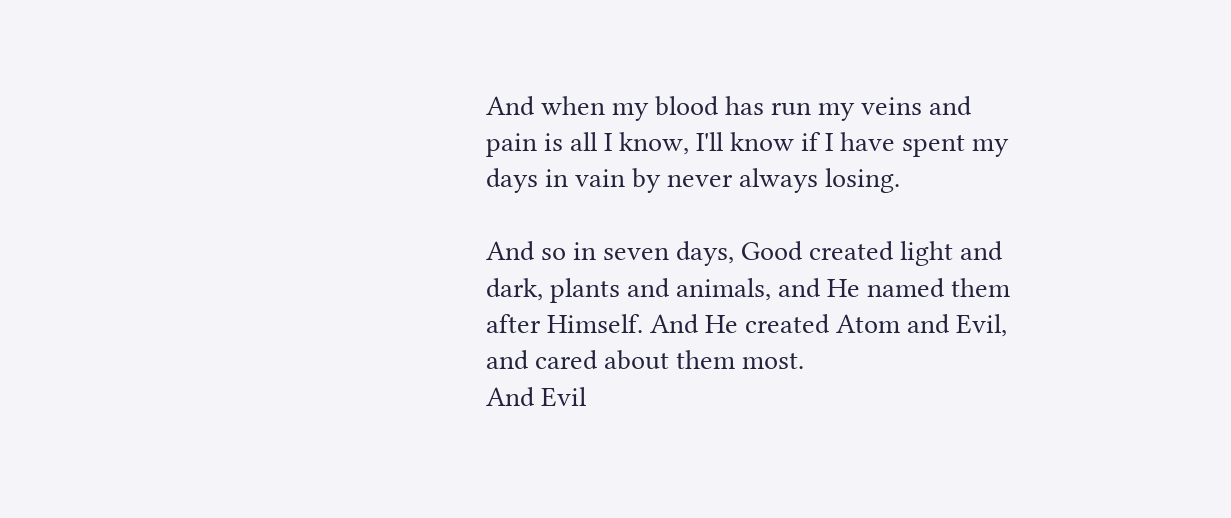And when my blood has run my veins and pain is all I know, I'll know if I have spent my days in vain by never always losing.

And so in seven days, Good created light and dark, plants and animals, and He named them after Himself. And He created Atom and Evil, and cared about them most.
And Evil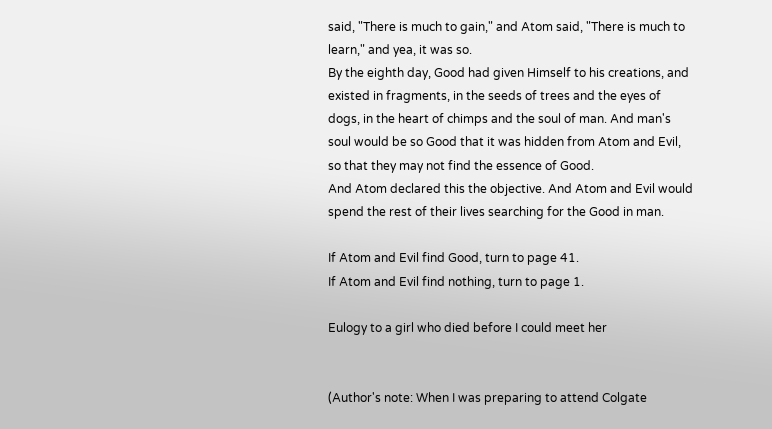said, "There is much to gain," and Atom said, "There is much to learn," and yea, it was so.
By the eighth day, Good had given Himself to his creations, and existed in fragments, in the seeds of trees and the eyes of dogs, in the heart of chimps and the soul of man. And man's soul would be so Good that it was hidden from Atom and Evil, so that they may not find the essence of Good.
And Atom declared this the objective. And Atom and Evil would spend the rest of their lives searching for the Good in man.

If Atom and Evil find Good, turn to page 41.
If Atom and Evil find nothing, turn to page 1.

Eulogy to a girl who died before I could meet her


(Author's note: When I was preparing to attend Colgate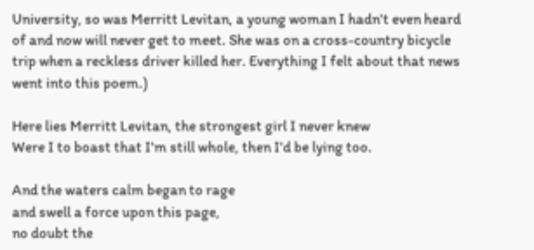University, so was Merritt Levitan, a young woman I hadn't even heard of and now will never get to meet. She was on a cross-country bicycle trip when a reckless driver killed her. Everything I felt about that news went into this poem.)

Here lies Merritt Levitan, the strongest girl I never knew
Were I to boast that I'm still whole, then I'd be lying too.

And the waters calm began to rage
and swell a force upon this page,
no doubt the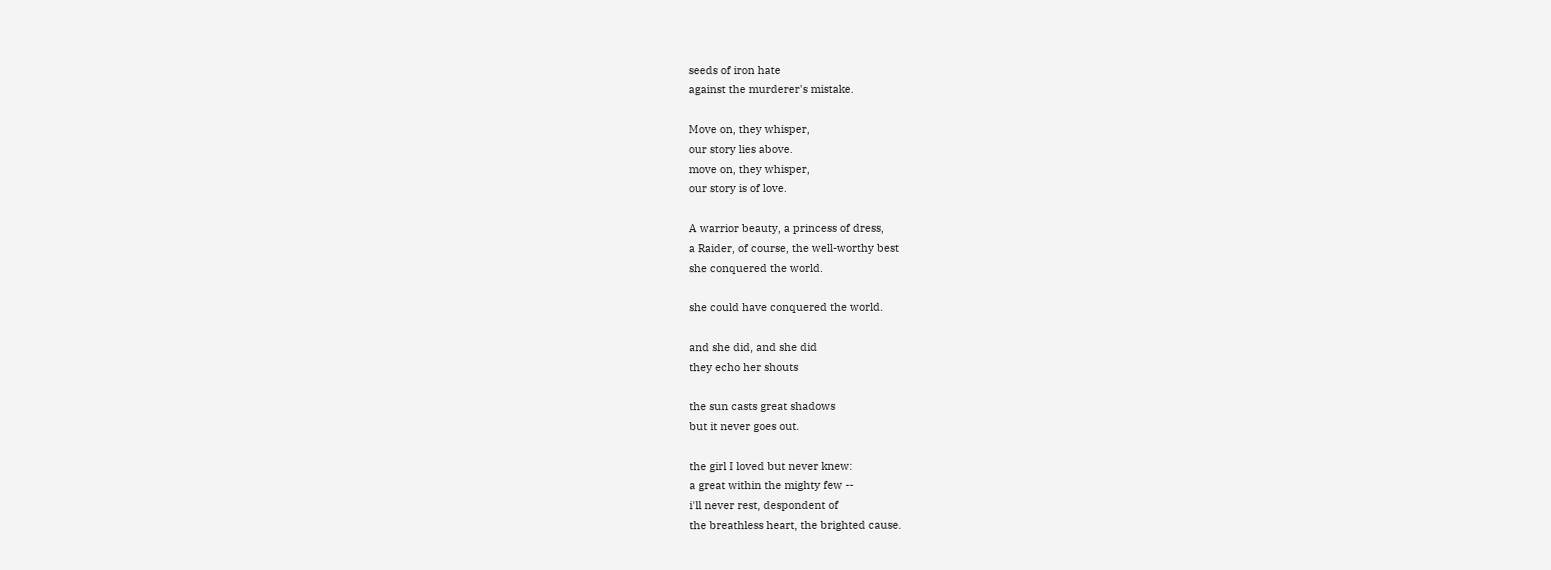seeds of iron hate
against the murderer's mistake.

Move on, they whisper,
our story lies above.
move on, they whisper,
our story is of love.

A warrior beauty, a princess of dress,
a Raider, of course, the well-worthy best
she conquered the world.

she could have conquered the world.

and she did, and she did
they echo her shouts

the sun casts great shadows
but it never goes out.

the girl I loved but never knew:
a great within the mighty few --
i'll never rest, despondent of
the breathless heart, the brighted cause.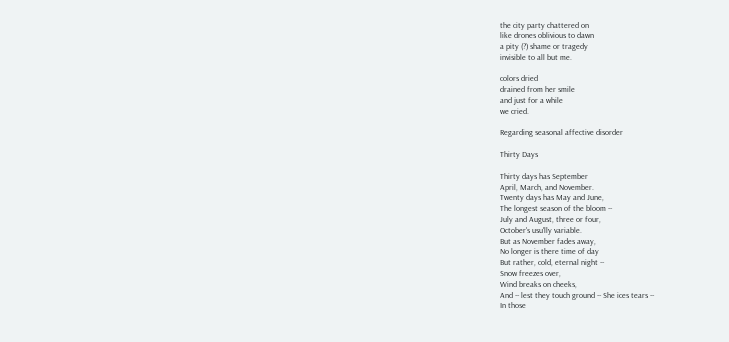the city party chattered on
like drones oblivious to dawn
a pity (?) shame or tragedy
invisible to all but me.

colors dried
drained from her smile
and just for a while
we cried.

Regarding seasonal affective disorder

Thirty Days

Thirty days has September
April, March, and November.
Twenty days has May and June,
The longest season of the bloom --
July and August, three or four,
October's usu'lly variable.
But as November fades away,
No longer is there time of day
But rather, cold, eternal night --
Snow freezes over,
Wind breaks on cheeks,
And -- lest they touch ground -- She ices tears --
In those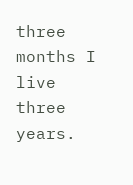three months I live three years.